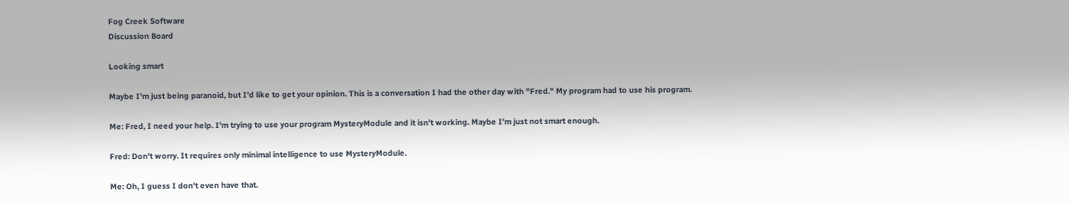Fog Creek Software
Discussion Board

Looking smart

Maybe I'm just being paranoid, but I'd like to get your opinion. This is a conversation I had the other day with "Fred." My program had to use his program.

Me: Fred, I need your help. I'm trying to use your program MysteryModule and it isn't working. Maybe I'm just not smart enough.

Fred: Don't worry. It requires only minimal intelligence to use MysteryModule.

Me: Oh, I guess I don't even have that.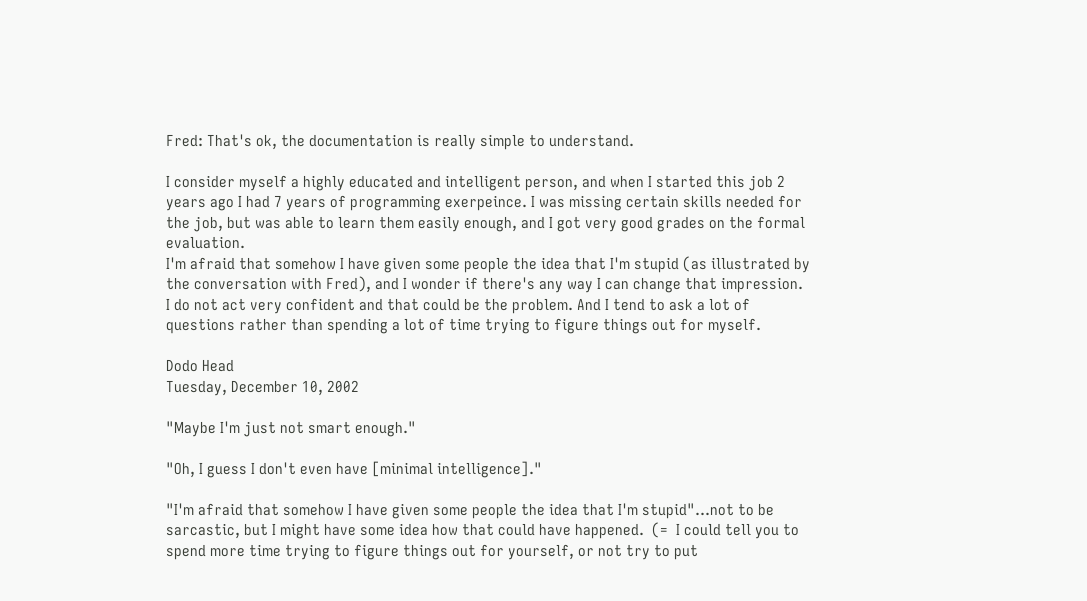Fred: That's ok, the documentation is really simple to understand.

I consider myself a highly educated and intelligent person, and when I started this job 2 years ago I had 7 years of programming exerpeince. I was missing certain skills needed for the job, but was able to learn them easily enough, and I got very good grades on the formal evaluation.
I'm afraid that somehow I have given some people the idea that I'm stupid (as illustrated by the conversation with Fred), and I wonder if there's any way I can change that impression.
I do not act very confident and that could be the problem. And I tend to ask a lot of questions rather than spending a lot of time trying to figure things out for myself.

Dodo Head
Tuesday, December 10, 2002

"Maybe I'm just not smart enough."

"Oh, I guess I don't even have [minimal intelligence]."

"I'm afraid that somehow I have given some people the idea that I'm stupid"...not to be sarcastic, but I might have some idea how that could have happened.  (=  I could tell you to spend more time trying to figure things out for yourself, or not try to put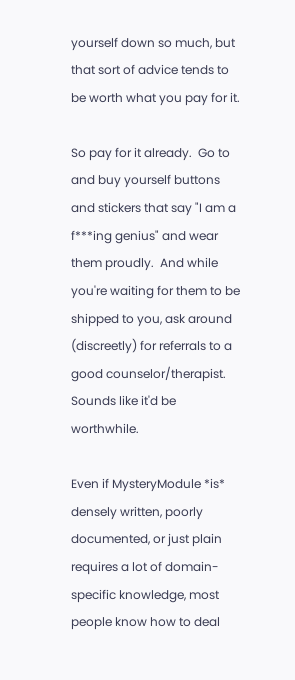yourself down so much, but that sort of advice tends to be worth what you pay for it.

So pay for it already.  Go to and buy yourself buttons and stickers that say "I am a f***ing genius" and wear them proudly.  And while you're waiting for them to be shipped to you, ask around (discreetly) for referrals to a good counselor/therapist.  Sounds like it'd be worthwhile.

Even if MysteryModule *is* densely written, poorly documented, or just plain requires a lot of domain-specific knowledge, most people know how to deal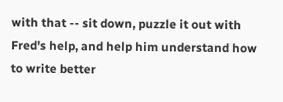with that -- sit down, puzzle it out with Fred's help, and help him understand how to write better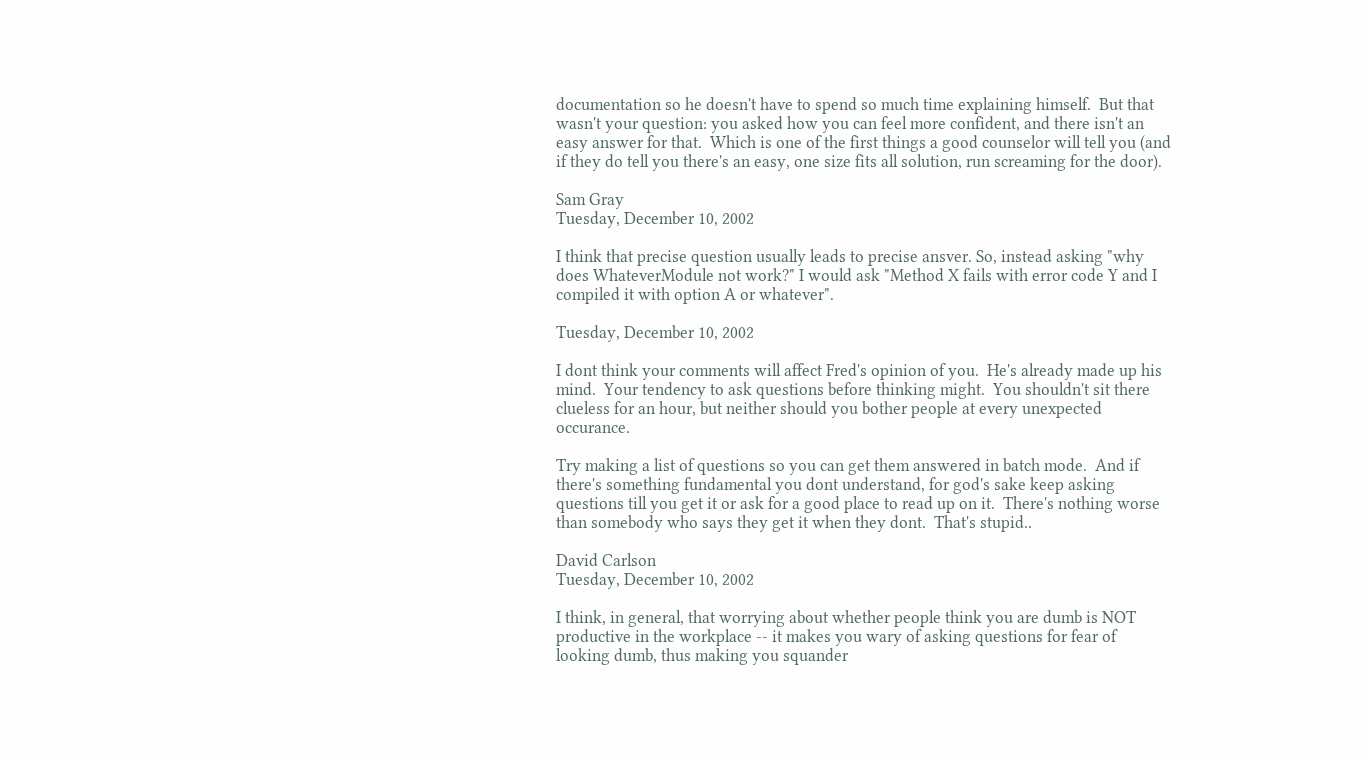documentation so he doesn't have to spend so much time explaining himself.  But that wasn't your question: you asked how you can feel more confident, and there isn't an easy answer for that.  Which is one of the first things a good counselor will tell you (and if they do tell you there's an easy, one size fits all solution, run screaming for the door).

Sam Gray
Tuesday, December 10, 2002

I think that precise question usually leads to precise ansver. So, instead asking "why does WhateverModule not work?" I would ask "Method X fails with error code Y and I compiled it with option A or whatever".

Tuesday, December 10, 2002

I dont think your comments will affect Fred's opinion of you.  He's already made up his mind.  Your tendency to ask questions before thinking might.  You shouldn't sit there clueless for an hour, but neither should you bother people at every unexpected occurance.

Try making a list of questions so you can get them answered in batch mode.  And if there's something fundamental you dont understand, for god's sake keep asking questions till you get it or ask for a good place to read up on it.  There's nothing worse than somebody who says they get it when they dont.  That's stupid..

David Carlson
Tuesday, December 10, 2002

I think, in general, that worrying about whether people think you are dumb is NOT productive in the workplace -- it makes you wary of asking questions for fear of looking dumb, thus making you squander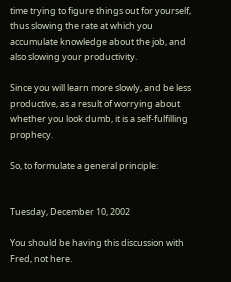time trying to figure things out for yourself, thus slowing the rate at which you accumulate knowledge about the job, and also slowing your productivity.

Since you will learn more slowly, and be less productive, as a result of worrying about whether you look dumb, it is a self-fulfilling prophecy.

So, to formulate a general principle:


Tuesday, December 10, 2002

You should be having this discussion with Fred, not here.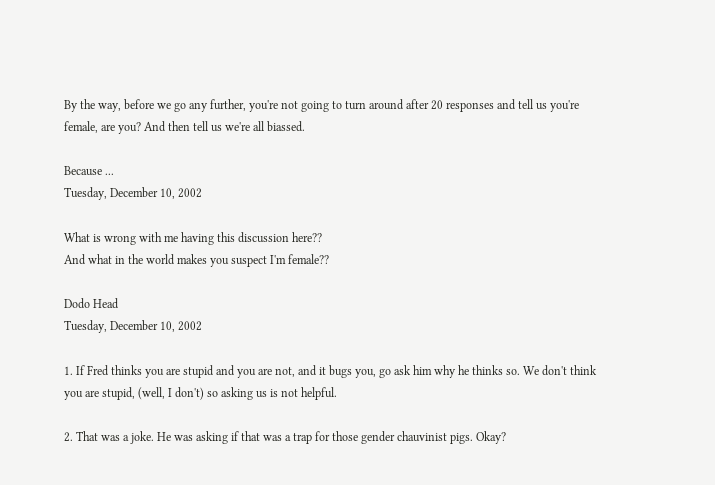By the way, before we go any further, you're not going to turn around after 20 responses and tell us you're female, are you? And then tell us we're all biassed.

Because ...
Tuesday, December 10, 2002

What is wrong with me having this discussion here??
And what in the world makes you suspect I'm female??

Dodo Head
Tuesday, December 10, 2002

1. If Fred thinks you are stupid and you are not, and it bugs you, go ask him why he thinks so. We don't think you are stupid, (well, I don't) so asking us is not helpful.

2. That was a joke. He was asking if that was a trap for those gender chauvinist pigs. Okay?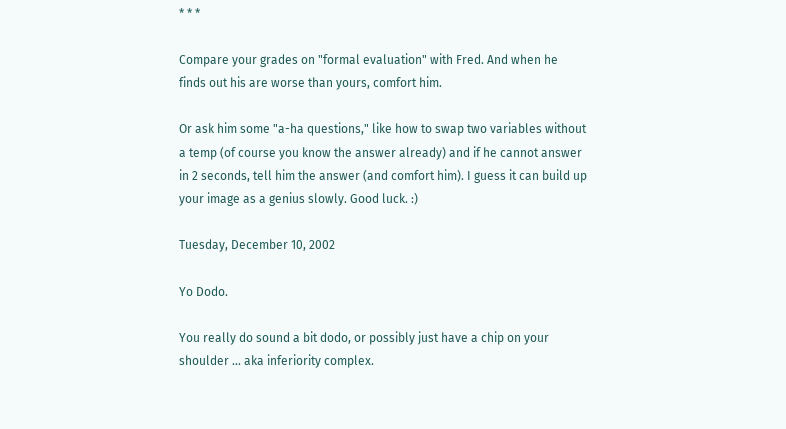* * *

Compare your grades on "formal evaluation" with Fred. And when he finds out his are worse than yours, comfort him.

Or ask him some "a-ha questions," like how to swap two variables without a temp (of course you know the answer already) and if he cannot answer in 2 seconds, tell him the answer (and comfort him). I guess it can build up your image as a genius slowly. Good luck. :)

Tuesday, December 10, 2002

Yo Dodo.

You really do sound a bit dodo, or possibly just have a chip on your shoulder ... aka inferiority complex.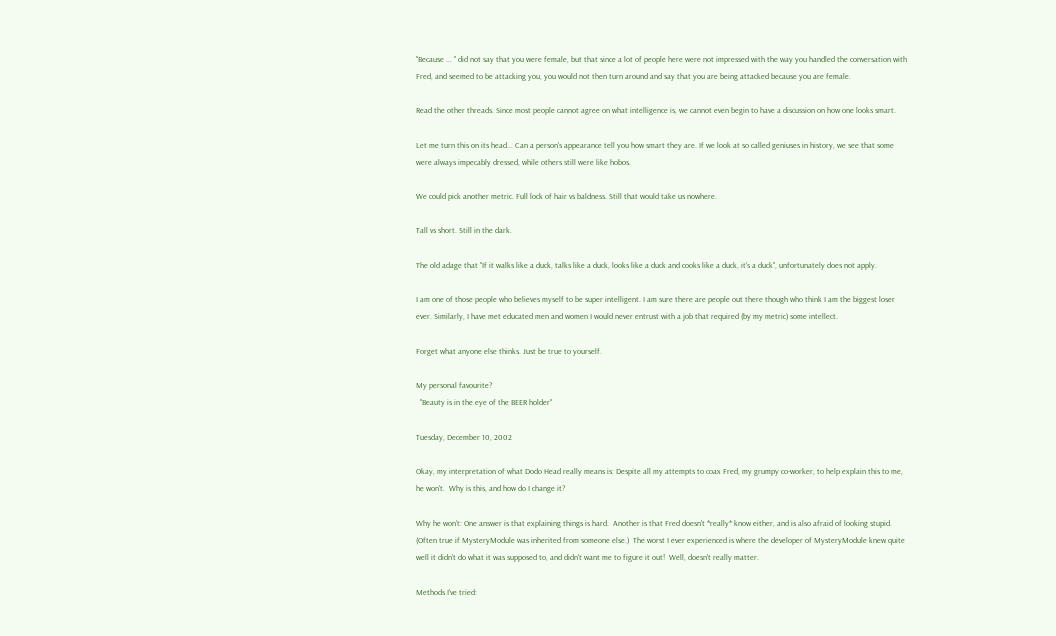"Because ... " did not say that you were female, but that since a lot of people here were not impressed with the way you handled the conversation with Fred, and seemed to be attacking you, you would not then turn around and say that you are being attacked because you are female.

Read the other threads. Since most people cannot agree on what intelligence is, we cannot even begin to have a discussion on how one looks smart.

Let me turn this on its head... Can a person's appearance tell you how smart they are. If we look at so called geniuses in history, we see that some were always impecably dressed, while others still were like hobos.

We could pick another metric. Full lock of hair vs baldness. Still that would take us nowhere.

Tall vs short. Still in the dark.

The old adage that "If it walks like a duck, talks like a duck, looks like a duck and cooks like a duck, it's a duck", unfortunately does not apply.

I am one of those people who believes myself to be super intelligent. I am sure there are people out there though who think I am the biggest loser ever. Similarly, I have met educated men and women I would never entrust with a job that required (by my metric) some intellect.

Forget what anyone else thinks. Just be true to yourself.

My personal favourite?
  "Beauty is in the eye of the BEER holder"

Tuesday, December 10, 2002

Okay, my interpretation of what Dodo Head really means is: Despite all my attempts to coax Fred, my grumpy co-worker, to help explain this to me, he won't.  Why is this, and how do I change it?

Why he won't: One answer is that explaining things is hard.  Another is that Fred doesn't *really* know either, and is also afraid of looking stupid.  (Often true if MysteryModule was inherited from someone else.)  The worst I ever experienced is where the developer of MysteryModule knew quite well it didn't do what it was supposed to, and didn't want me to figure it out!  Well, doesn't really matter.

Methods I've tried: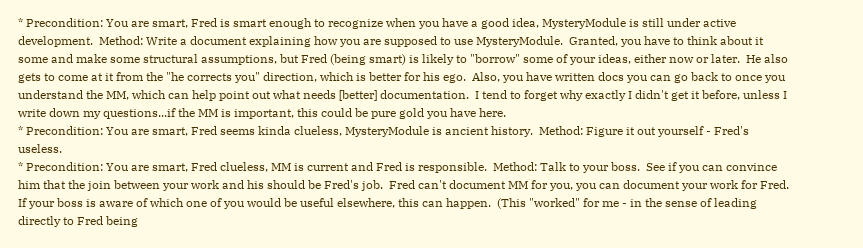* Precondition: You are smart, Fred is smart enough to recognize when you have a good idea, MysteryModule is still under active development.  Method: Write a document explaining how you are supposed to use MysteryModule.  Granted, you have to think about it some and make some structural assumptions, but Fred (being smart) is likely to "borrow" some of your ideas, either now or later.  He also gets to come at it from the "he corrects you" direction, which is better for his ego.  Also, you have written docs you can go back to once you understand the MM, which can help point out what needs [better] documentation.  I tend to forget why exactly I didn't get it before, unless I write down my questions...if the MM is important, this could be pure gold you have here.
* Precondition: You are smart, Fred seems kinda clueless, MysteryModule is ancient history.  Method: Figure it out yourself - Fred's useless.
* Precondition: You are smart, Fred clueless, MM is current and Fred is responsible.  Method: Talk to your boss.  See if you can convince him that the join between your work and his should be Fred's job.  Fred can't document MM for you, you can document your work for Fred.  If your boss is aware of which one of you would be useful elsewhere, this can happen.  (This "worked" for me - in the sense of leading directly to Fred being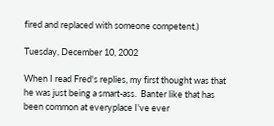fired and replaced with someone competent.)

Tuesday, December 10, 2002

When I read Fred's replies, my first thought was that he was just being a smart-ass.  Banter like that has been common at everyplace I've ever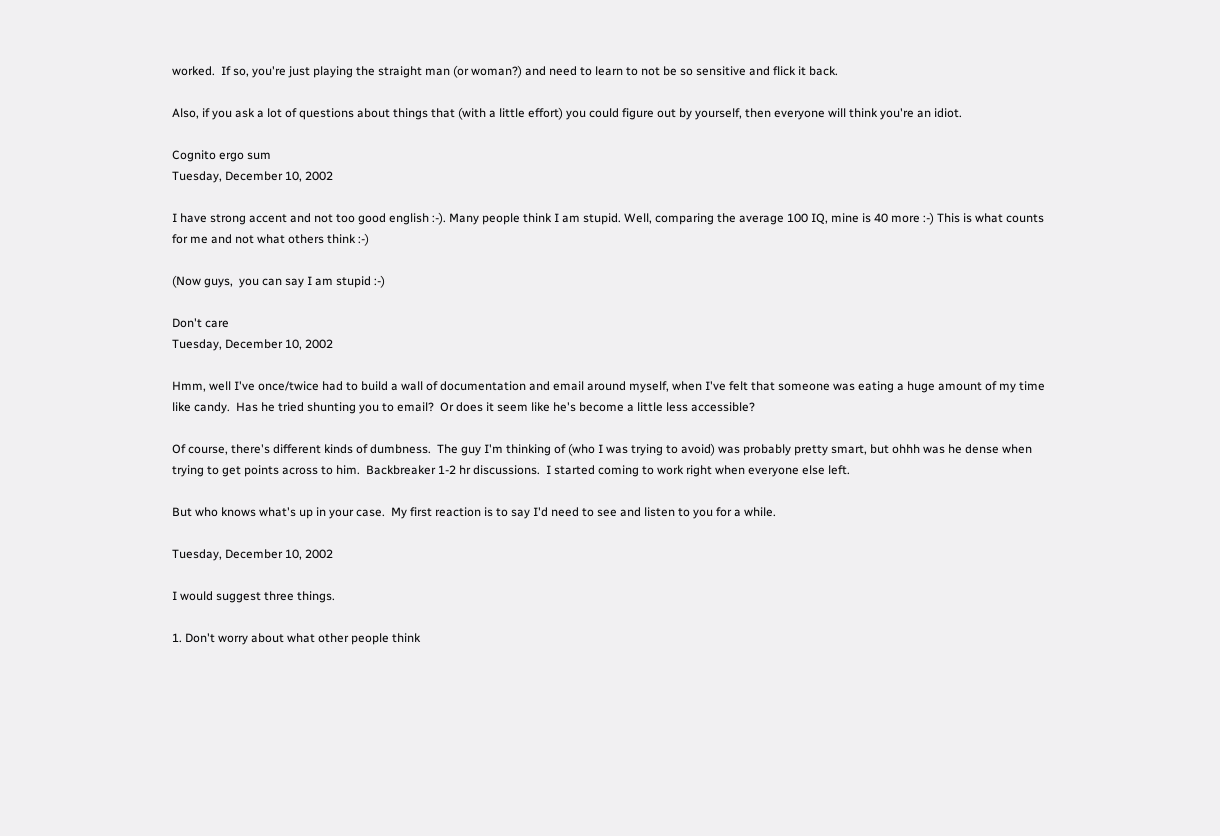worked.  If so, you're just playing the straight man (or woman?) and need to learn to not be so sensitive and flick it back.

Also, if you ask a lot of questions about things that (with a little effort) you could figure out by yourself, then everyone will think you're an idiot.

Cognito ergo sum
Tuesday, December 10, 2002

I have strong accent and not too good english :-). Many people think I am stupid. Well, comparing the average 100 IQ, mine is 40 more :-) This is what counts for me and not what others think :-)

(Now guys,  you can say I am stupid :-)

Don't care
Tuesday, December 10, 2002

Hmm, well I've once/twice had to build a wall of documentation and email around myself, when I've felt that someone was eating a huge amount of my time like candy.  Has he tried shunting you to email?  Or does it seem like he's become a little less accessible?

Of course, there's different kinds of dumbness.  The guy I'm thinking of (who I was trying to avoid) was probably pretty smart, but ohhh was he dense when trying to get points across to him.  Backbreaker 1-2 hr discussions.  I started coming to work right when everyone else left.

But who knows what's up in your case.  My first reaction is to say I'd need to see and listen to you for a while.

Tuesday, December 10, 2002

I would suggest three things.

1. Don't worry about what other people think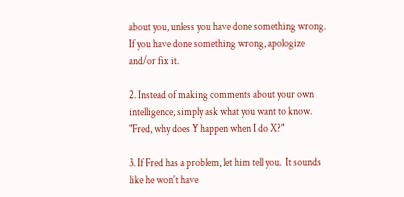about you, unless you have done something wrong.  If you have done something wrong, apologize and/or fix it.

2. Instead of making comments about your own intelligence, simply ask what you want to know.  "Fred, why does Y happen when I do X?"

3. If Fred has a problem, let him tell you.  It sounds like he won't have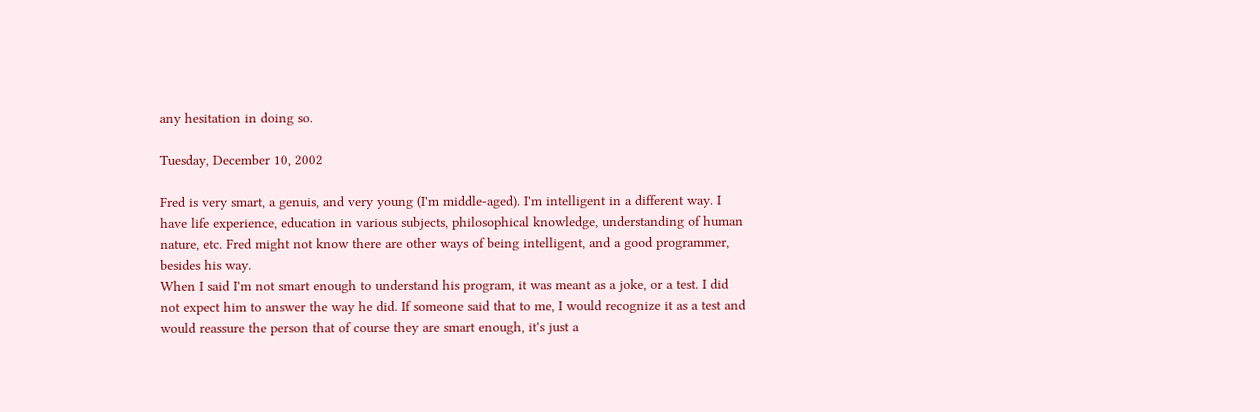any hesitation in doing so.

Tuesday, December 10, 2002

Fred is very smart, a genuis, and very young (I'm middle-aged). I'm intelligent in a different way. I have life experience, education in various subjects, philosophical knowledge, understanding of human nature, etc. Fred might not know there are other ways of being intelligent, and a good programmer, besides his way.
When I said I'm not smart enough to understand his program, it was meant as a joke, or a test. I did not expect him to answer the way he did. If someone said that to me, I would recognize it as a test and would reassure the person that of course they are smart enough, it's just a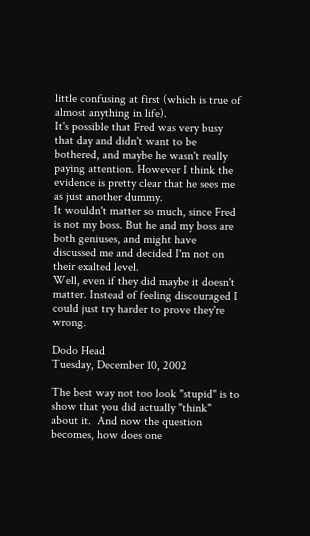little confusing at first (which is true of almost anything in life).
It's possible that Fred was very busy that day and didn't want to be bothered, and maybe he wasn't really paying attention. However I think the evidence is pretty clear that he sees me as just another dummy.
It wouldn't matter so much, since Fred is not my boss. But he and my boss are both geniuses, and might have discussed me and decided I'm not on their exalted level.
Well, even if they did maybe it doesn't matter. Instead of feeling discouraged I could just try harder to prove they're wrong.

Dodo Head
Tuesday, December 10, 2002

The best way not too look "stupid" is to show that you did actually "think" about it.  And now the question becomes, how does one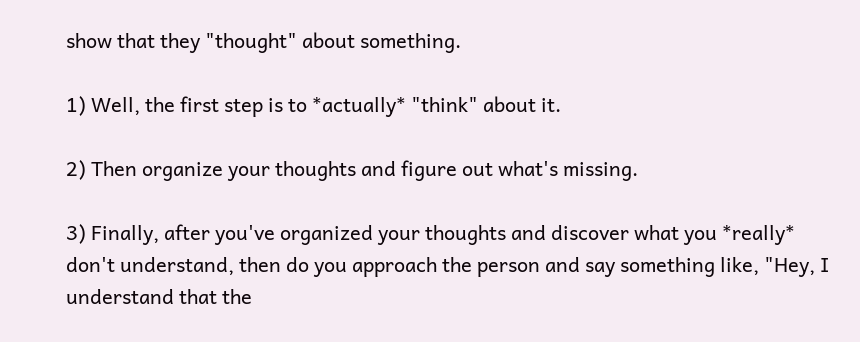show that they "thought" about something.

1) Well, the first step is to *actually* "think" about it.

2) Then organize your thoughts and figure out what's missing.

3) Finally, after you've organized your thoughts and discover what you *really* don't understand, then do you approach the person and say something like, "Hey, I understand that the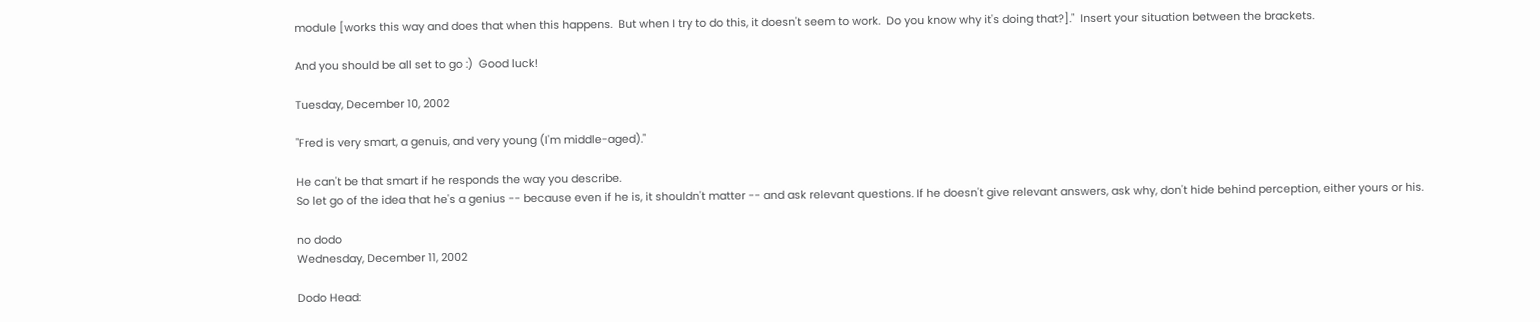module [works this way and does that when this happens.  But when I try to do this, it doesn't seem to work.  Do you know why it's doing that?]."  Insert your situation between the brackets.

And you should be all set to go :)  Good luck!

Tuesday, December 10, 2002

"Fred is very smart, a genuis, and very young (I'm middle-aged)."

He can't be that smart if he responds the way you describe.
So let go of the idea that he's a genius -- because even if he is, it shouldn't matter -- and ask relevant questions. If he doesn't give relevant answers, ask why, don't hide behind perception, either yours or his.

no dodo
Wednesday, December 11, 2002

Dodo Head: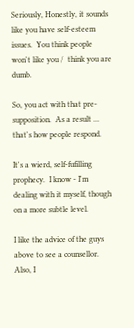Seriously, Honestly, it sounds like you have self-esteem issues.  You think people won't like you /  think you are dumb.

So, you act with that pre-supposition.  As a result ... that's how people respond.

It's a wierd, self-fufilling prophecy.  I know - I'm dealing with it myself, though on a more subtle level.

I like the advice of the guys above to see a counsellor.  Also, I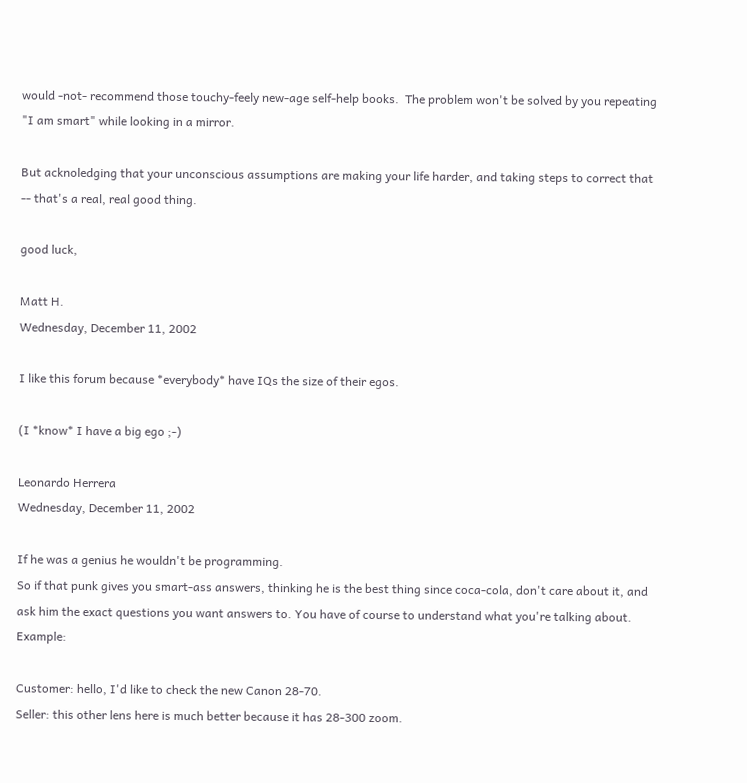would -not- recommend those touchy-feely new-age self-help books.  The problem won't be solved by you repeating "I am smart" while looking in a mirror.

But acknoledging that your unconscious assumptions are making your life harder, and taking steps to correct that -- that's a real, real good thing.

good luck,

Matt H.
Wednesday, December 11, 2002

I like this forum because *everybody* have IQs the size of their egos.

(I *know* I have a big ego ;-)

Leonardo Herrera
Wednesday, December 11, 2002

If he was a genius he wouldn't be programming.
So if that punk gives you smart-ass answers, thinking he is the best thing since coca-cola, don't care about it, and ask him the exact questions you want answers to. You have of course to understand what you're talking about. Example:

Customer: hello, I'd like to check the new Canon 28-70.
Seller: this other lens here is much better because it has 28-300 zoom.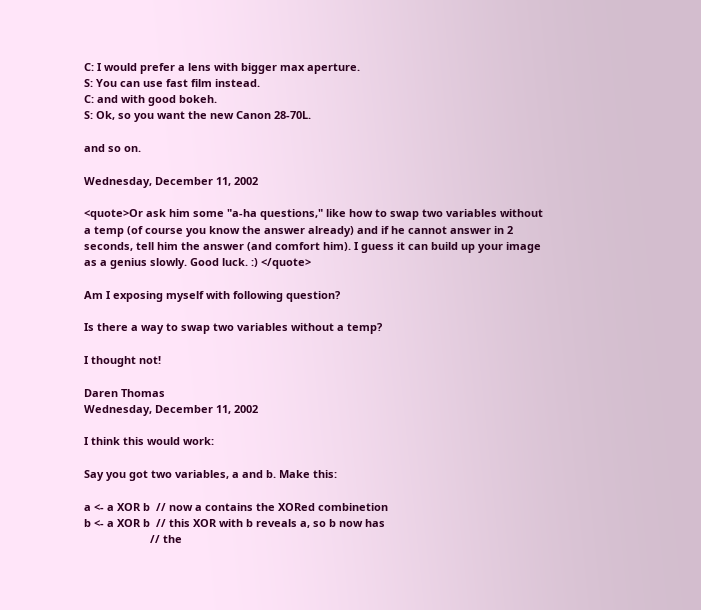C: I would prefer a lens with bigger max aperture.
S: You can use fast film instead.
C: and with good bokeh.
S: Ok, so you want the new Canon 28-70L.

and so on.

Wednesday, December 11, 2002

<quote>Or ask him some "a-ha questions," like how to swap two variables without a temp (of course you know the answer already) and if he cannot answer in 2 seconds, tell him the answer (and comfort him). I guess it can build up your image as a genius slowly. Good luck. :) </quote>

Am I exposing myself with following question?

Is there a way to swap two variables without a temp?

I thought not!

Daren Thomas
Wednesday, December 11, 2002

I think this would work:

Say you got two variables, a and b. Make this:

a <- a XOR b  // now a contains the XORed combinetion
b <- a XOR b  // this XOR with b reveals a, so b now has
                      // the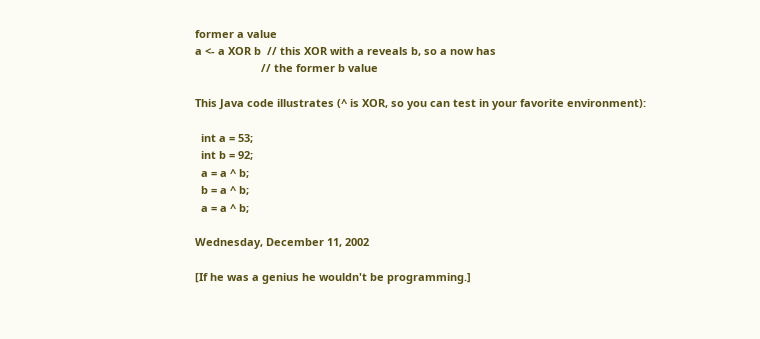former a value
a <- a XOR b  // this XOR with a reveals b, so a now has
                      // the former b value

This Java code illustrates (^ is XOR, so you can test in your favorite environment):

  int a = 53;
  int b = 92;
  a = a ^ b;
  b = a ^ b;
  a = a ^ b;

Wednesday, December 11, 2002

[If he was a genius he wouldn't be programming.]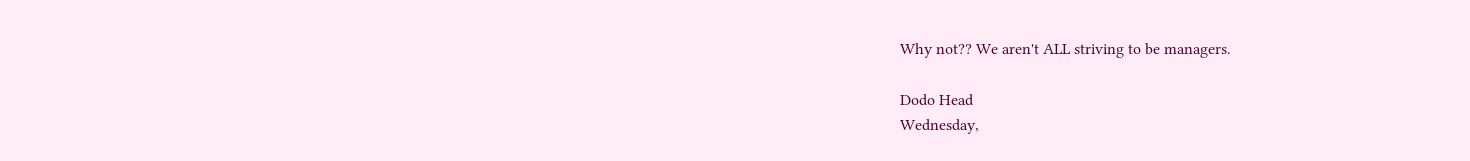Why not?? We aren't ALL striving to be managers.

Dodo Head
Wednesday,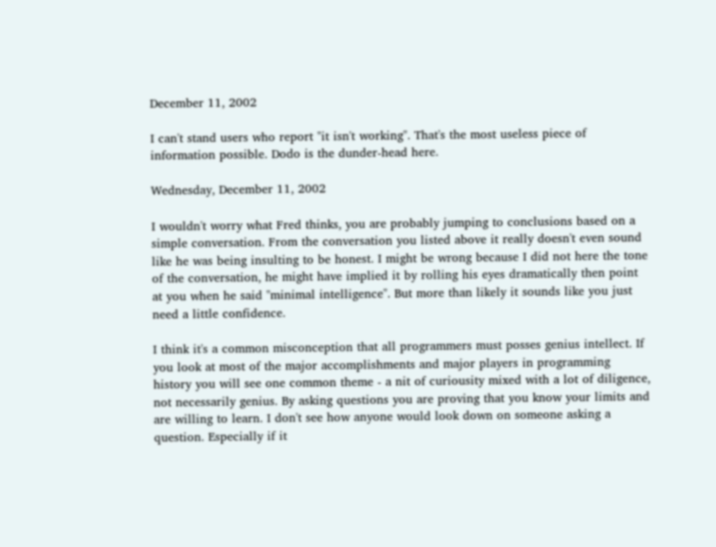December 11, 2002

I can't stand users who report "it isn't working". That's the most useless piece of information possible. Dodo is the dunder-head here.

Wednesday, December 11, 2002

I wouldn't worry what Fred thinks, you are probably jumping to conclusions based on a simple conversation. From the conversation you listed above it really doesn't even sound like he was being insulting to be honest. I might be wrong because I did not here the tone of the conversation, he might have implied it by rolling his eyes dramatically then point at you when he said "minimal intelligence". But more than likely it sounds like you just need a little confidence.

I think it's a common misconception that all programmers must posses genius intellect. If you look at most of the major accomplishments and major players in programming history you will see one common theme - a nit of curiousity mixed with a lot of diligence, not necessarily genius. By asking questions you are proving that you know your limits and are willing to learn. I don't see how anyone would look down on someone asking a question. Especially if it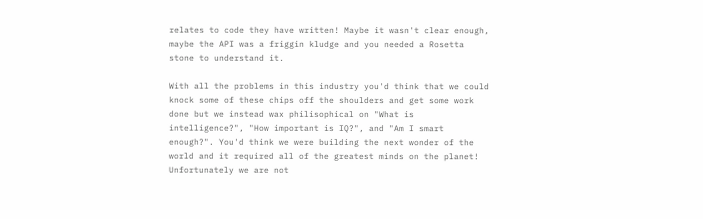relates to code they have written! Maybe it wasn't clear enough, maybe the API was a friggin kludge and you needed a Rosetta stone to understand it.

With all the problems in this industry you'd think that we could knock some of these chips off the shoulders and get some work done but we instead wax philisophical on "What is intelligence?", "How important is IQ?", and "Am I smart enough?". You'd think we were building the next wonder of the world and it required all of the greatest minds on the planet! Unfortunately we are not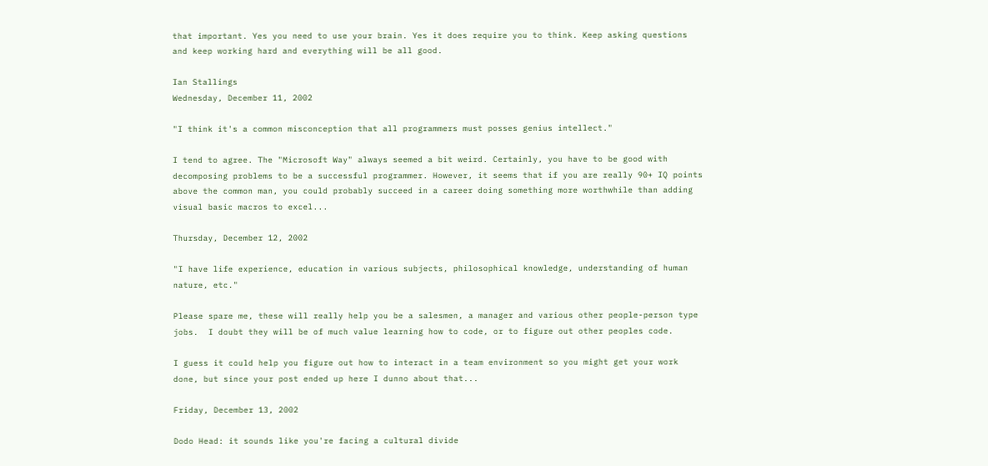that important. Yes you need to use your brain. Yes it does require you to think. Keep asking questions and keep working hard and everything will be all good.

Ian Stallings
Wednesday, December 11, 2002

"I think it's a common misconception that all programmers must posses genius intellect."

I tend to agree. The "Microsoft Way" always seemed a bit weird. Certainly, you have to be good with decomposing problems to be a successful programmer. However, it seems that if you are really 90+ IQ points above the common man, you could probably succeed in a career doing something more worthwhile than adding visual basic macros to excel...

Thursday, December 12, 2002

"I have life experience, education in various subjects, philosophical knowledge, understanding of human nature, etc."

Please spare me, these will really help you be a salesmen, a manager and various other people-person type jobs.  I doubt they will be of much value learning how to code, or to figure out other peoples code.

I guess it could help you figure out how to interact in a team environment so you might get your work done, but since your post ended up here I dunno about that...

Friday, December 13, 2002

Dodo Head: it sounds like you're facing a cultural divide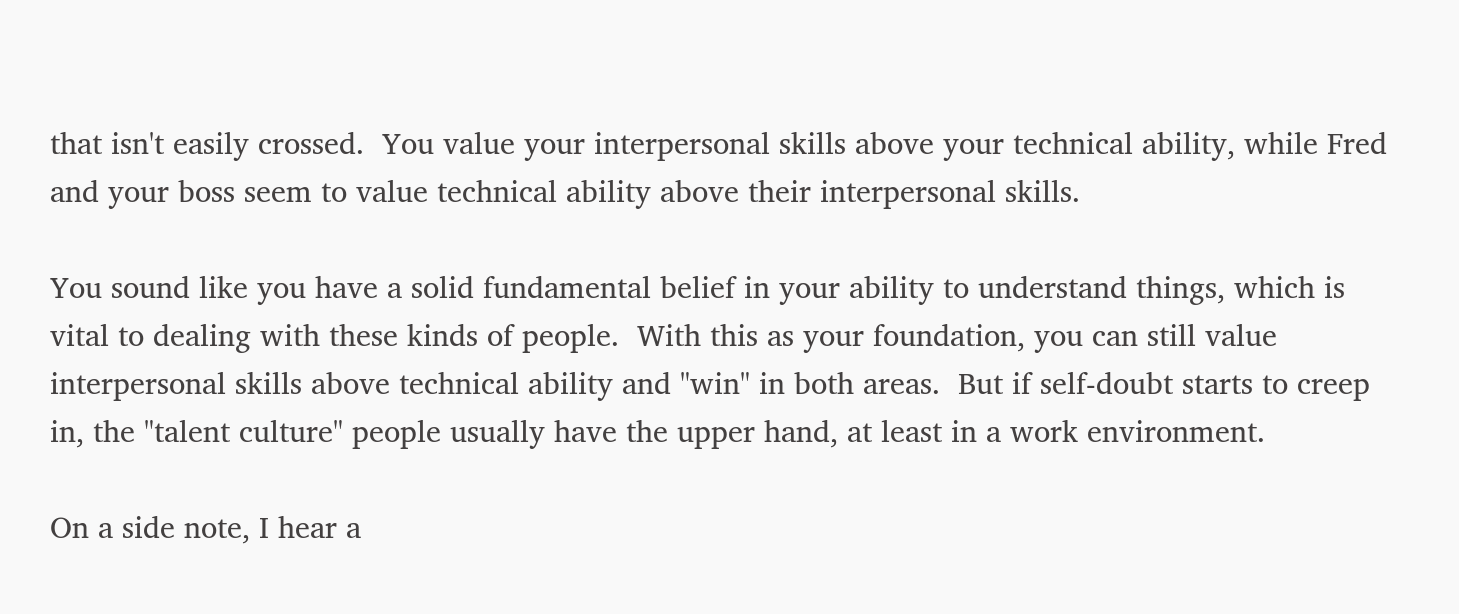that isn't easily crossed.  You value your interpersonal skills above your technical ability, while Fred and your boss seem to value technical ability above their interpersonal skills.

You sound like you have a solid fundamental belief in your ability to understand things, which is vital to dealing with these kinds of people.  With this as your foundation, you can still value interpersonal skills above technical ability and "win" in both areas.  But if self-doubt starts to creep in, the "talent culture" people usually have the upper hand, at least in a work environment.

On a side note, I hear a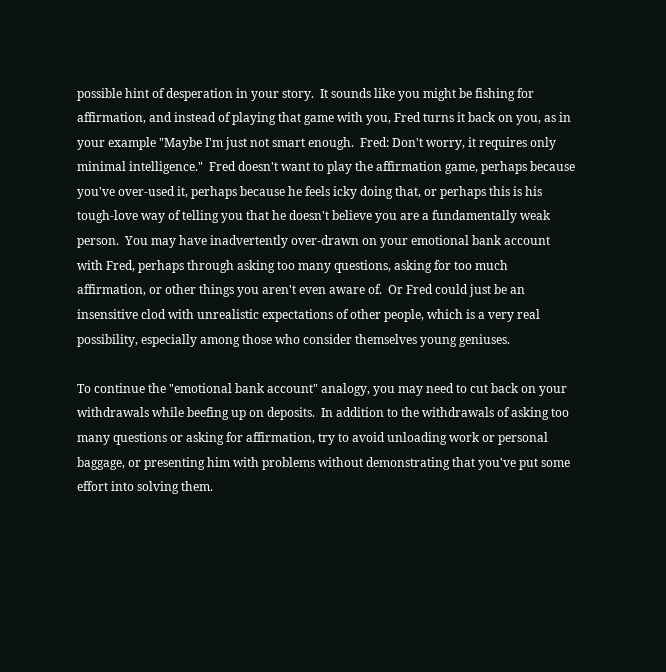possible hint of desperation in your story.  It sounds like you might be fishing for affirmation, and instead of playing that game with you, Fred turns it back on you, as in your example "Maybe I'm just not smart enough.  Fred: Don't worry, it requires only minimal intelligence."  Fred doesn't want to play the affirmation game, perhaps because you've over-used it, perhaps because he feels icky doing that, or perhaps this is his tough-love way of telling you that he doesn't believe you are a fundamentally weak person.  You may have inadvertently over-drawn on your emotional bank account with Fred, perhaps through asking too many questions, asking for too much affirmation, or other things you aren't even aware of.  Or Fred could just be an insensitive clod with unrealistic expectations of other people, which is a very real possibility, especially among those who consider themselves young geniuses.

To continue the "emotional bank account" analogy, you may need to cut back on your withdrawals while beefing up on deposits.  In addition to the withdrawals of asking too many questions or asking for affirmation, try to avoid unloading work or personal baggage, or presenting him with problems without demonstrating that you've put some effort into solving them.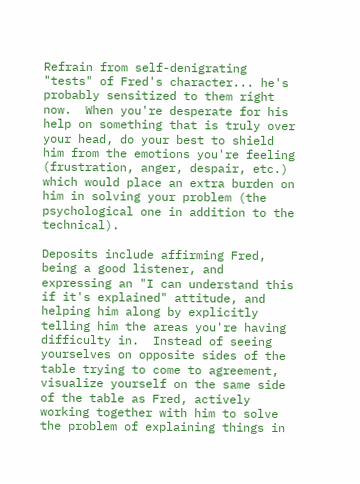Refrain from self-denigrating "tests" of Fred's character... he's probably sensitized to them right now.  When you're desperate for his help on something that is truly over your head, do your best to shield him from the emotions you're feeling (frustration, anger, despair, etc.) which would place an extra burden on him in solving your problem (the psychological one in addition to the technical).

Deposits include affirming Fred, being a good listener, and expressing an "I can understand this if it's explained" attitude, and helping him along by explicitly telling him the areas you're having difficulty in.  Instead of seeing yourselves on opposite sides of the table trying to come to agreement, visualize yourself on the same side of the table as Fred, actively working together with him to solve the problem of explaining things in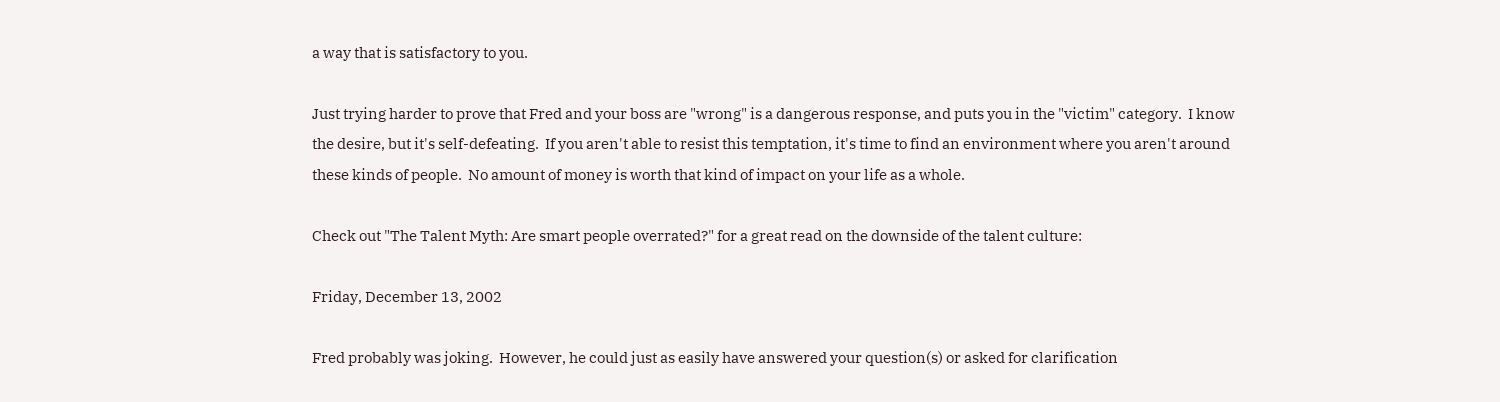a way that is satisfactory to you.

Just trying harder to prove that Fred and your boss are "wrong" is a dangerous response, and puts you in the "victim" category.  I know the desire, but it's self-defeating.  If you aren't able to resist this temptation, it's time to find an environment where you aren't around these kinds of people.  No amount of money is worth that kind of impact on your life as a whole.

Check out "The Talent Myth: Are smart people overrated?" for a great read on the downside of the talent culture:

Friday, December 13, 2002

Fred probably was joking.  However, he could just as easily have answered your question(s) or asked for clarification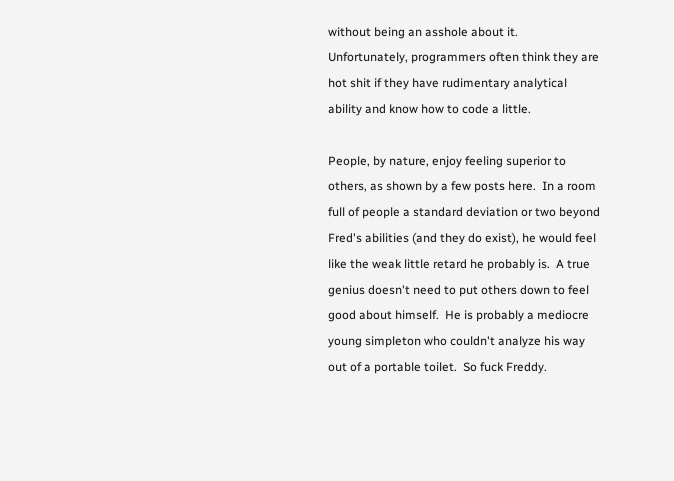without being an asshole about it.  Unfortunately, programmers often think they are hot shit if they have rudimentary analytical ability and know how to code a little.

People, by nature, enjoy feeling superior to others, as shown by a few posts here.  In a room full of people a standard deviation or two beyond Fred's abilities (and they do exist), he would feel like the weak little retard he probably is.  A true genius doesn't need to put others down to feel good about himself.  He is probably a mediocre young simpleton who couldn't analyze his way
out of a portable toilet.  So fuck Freddy.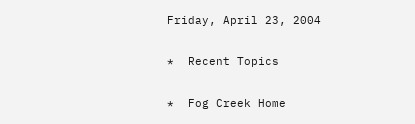Friday, April 23, 2004

*  Recent Topics

*  Fog Creek Home